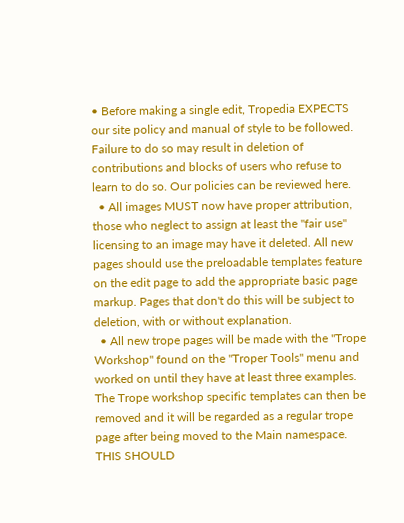• Before making a single edit, Tropedia EXPECTS our site policy and manual of style to be followed. Failure to do so may result in deletion of contributions and blocks of users who refuse to learn to do so. Our policies can be reviewed here.
  • All images MUST now have proper attribution, those who neglect to assign at least the "fair use" licensing to an image may have it deleted. All new pages should use the preloadable templates feature on the edit page to add the appropriate basic page markup. Pages that don't do this will be subject to deletion, with or without explanation.
  • All new trope pages will be made with the "Trope Workshop" found on the "Troper Tools" menu and worked on until they have at least three examples. The Trope workshop specific templates can then be removed and it will be regarded as a regular trope page after being moved to the Main namespace. THIS SHOULD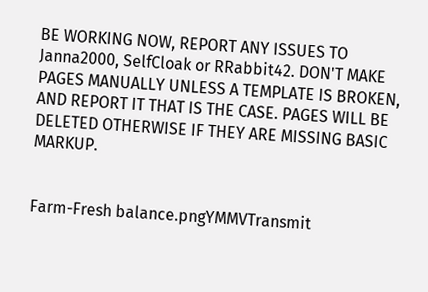BE WORKING NOW, REPORT ANY ISSUES TO Janna2000, SelfCloak or RRabbit42. DON'T MAKE PAGES MANUALLY UNLESS A TEMPLATE IS BROKEN, AND REPORT IT THAT IS THE CASE. PAGES WILL BE DELETED OTHERWISE IF THEY ARE MISSING BASIC MARKUP.


Farm-Fresh balance.pngYMMVTransmit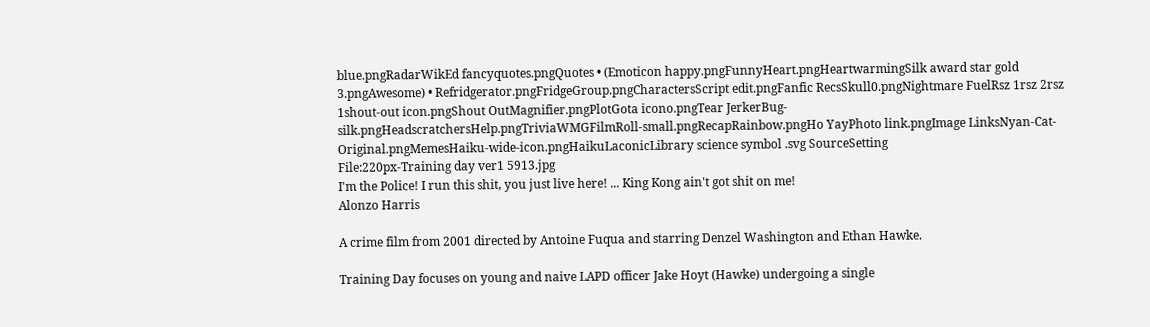blue.pngRadarWikEd fancyquotes.pngQuotes • (Emoticon happy.pngFunnyHeart.pngHeartwarmingSilk award star gold 3.pngAwesome) • Refridgerator.pngFridgeGroup.pngCharactersScript edit.pngFanfic RecsSkull0.pngNightmare FuelRsz 1rsz 2rsz 1shout-out icon.pngShout OutMagnifier.pngPlotGota icono.pngTear JerkerBug-silk.pngHeadscratchersHelp.pngTriviaWMGFilmRoll-small.pngRecapRainbow.pngHo YayPhoto link.pngImage LinksNyan-Cat-Original.pngMemesHaiku-wide-icon.pngHaikuLaconicLibrary science symbol .svg SourceSetting
File:220px-Training day ver1 5913.jpg
I'm the Police! I run this shit, you just live here! ... King Kong ain't got shit on me!
Alonzo Harris

A crime film from 2001 directed by Antoine Fuqua and starring Denzel Washington and Ethan Hawke.

Training Day focuses on young and naive LAPD officer Jake Hoyt (Hawke) undergoing a single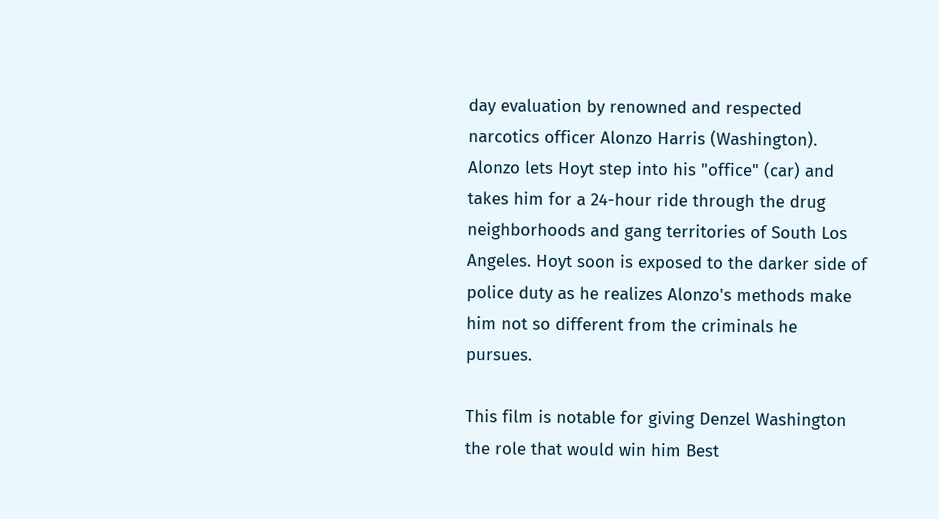day evaluation by renowned and respected narcotics officer Alonzo Harris (Washington). Alonzo lets Hoyt step into his "office" (car) and takes him for a 24-hour ride through the drug neighborhoods and gang territories of South Los Angeles. Hoyt soon is exposed to the darker side of police duty as he realizes Alonzo's methods make him not so different from the criminals he pursues.

This film is notable for giving Denzel Washington the role that would win him Best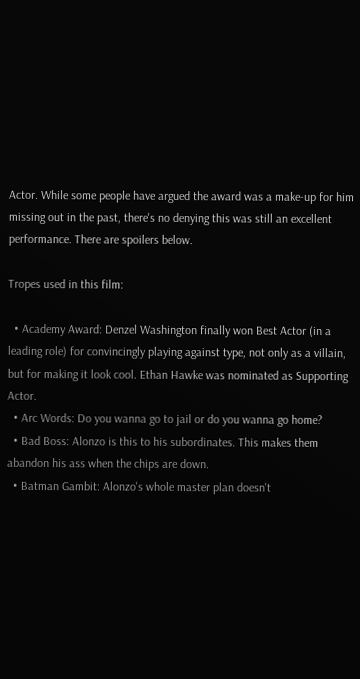Actor. While some people have argued the award was a make-up for him missing out in the past, there's no denying this was still an excellent performance. There are spoilers below.

Tropes used in this film:

  • Academy Award: Denzel Washington finally won Best Actor (in a leading role) for convincingly playing against type, not only as a villain, but for making it look cool. Ethan Hawke was nominated as Supporting Actor.
  • Arc Words: Do you wanna go to jail or do you wanna go home?
  • Bad Boss: Alonzo is this to his subordinates. This makes them abandon his ass when the chips are down.
  • Batman Gambit: Alonzo's whole master plan doesn't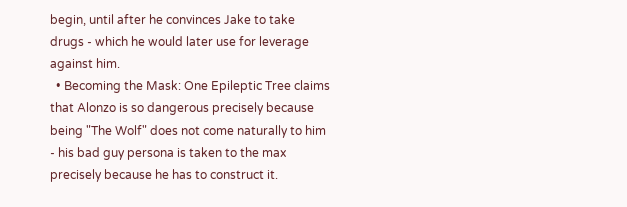begin, until after he convinces Jake to take drugs - which he would later use for leverage against him.
  • Becoming the Mask: One Epileptic Tree claims that Alonzo is so dangerous precisely because being "The Wolf" does not come naturally to him - his bad guy persona is taken to the max precisely because he has to construct it.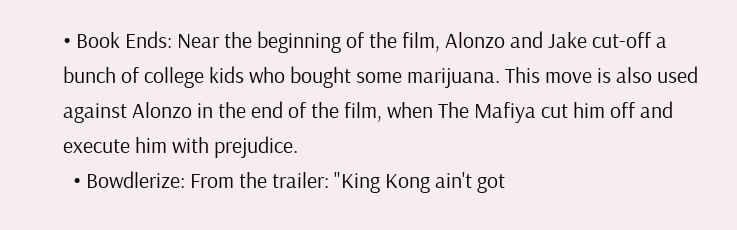• Book Ends: Near the beginning of the film, Alonzo and Jake cut-off a bunch of college kids who bought some marijuana. This move is also used against Alonzo in the end of the film, when The Mafiya cut him off and execute him with prejudice.
  • Bowdlerize: From the trailer: "King Kong ain't got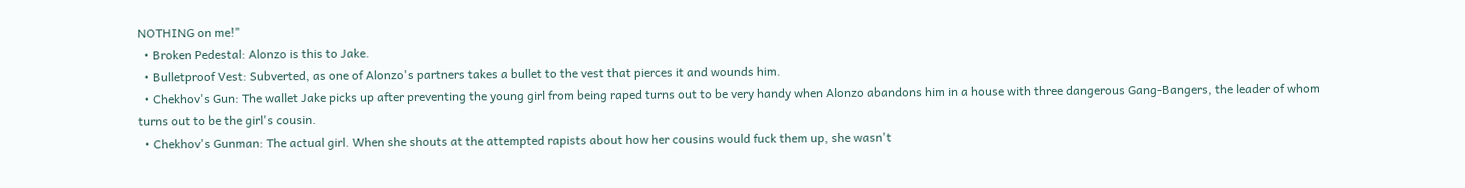NOTHING on me!"
  • Broken Pedestal: Alonzo is this to Jake.
  • Bulletproof Vest: Subverted, as one of Alonzo's partners takes a bullet to the vest that pierces it and wounds him.
  • Chekhov's Gun: The wallet Jake picks up after preventing the young girl from being raped turns out to be very handy when Alonzo abandons him in a house with three dangerous Gang-Bangers, the leader of whom turns out to be the girl's cousin.
  • Chekhov's Gunman: The actual girl. When she shouts at the attempted rapists about how her cousins would fuck them up, she wasn't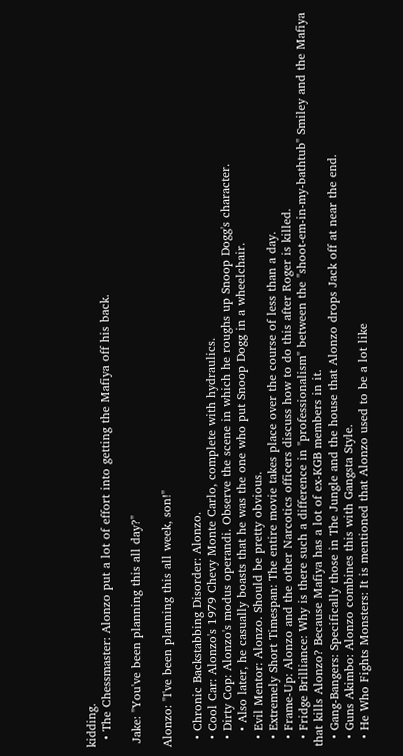kidding.
  • The Chessmaster: Alonzo put a lot of effort into getting the Mafiya off his back.

 Jake: "You've been planning this all day?"

Alonzo: "I've been planning this all week, son!"

  • Chronic Backstabbing Disorder: Alonzo.
  • Cool Car: Alonzo's 1979 Chevy Monte Carlo, complete with hydraulics.
  • Dirty Cop: Alonzo's modus operandi. Observe the scene in which he roughs up Snoop Dogg's character.
    • Also later, he casually boasts that he was the one who put Snoop Dogg in a wheelchair.
  • Evil Mentor: Alonzo. Should be pretty obvious.
  • Extremely Short Timespan: The entire movie takes place over the course of less than a day.
  • Frame-Up: Alonzo and the other Narcotics officers discuss how to do this after Roger is killed.
  • Fridge Brilliance: Why is there such a difference in "professionalism" between the "shoot-em-in-my-bathtub" Smiley and the Mafiya that kills Alonzo? Because Mafiya has a lot of ex-KGB members in it.
  • Gang-Bangers: Specifically those in The Jungle and the house that Alonzo drops Jack off at near the end.
  • Guns Akimbo: Alonzo combines this with Gangsta Style.
  • He Who Fights Monsters: It is mentioned that Alonzo used to be a lot like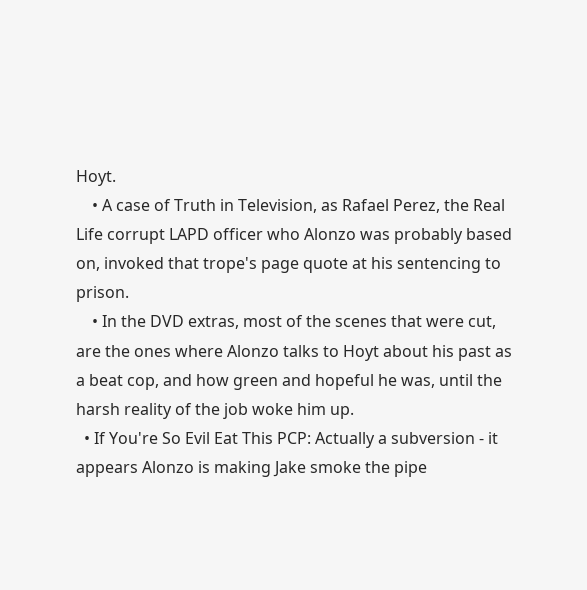Hoyt.
    • A case of Truth in Television, as Rafael Perez, the Real Life corrupt LAPD officer who Alonzo was probably based on, invoked that trope's page quote at his sentencing to prison.
    • In the DVD extras, most of the scenes that were cut, are the ones where Alonzo talks to Hoyt about his past as a beat cop, and how green and hopeful he was, until the harsh reality of the job woke him up.
  • If You're So Evil Eat This PCP: Actually a subversion - it appears Alonzo is making Jake smoke the pipe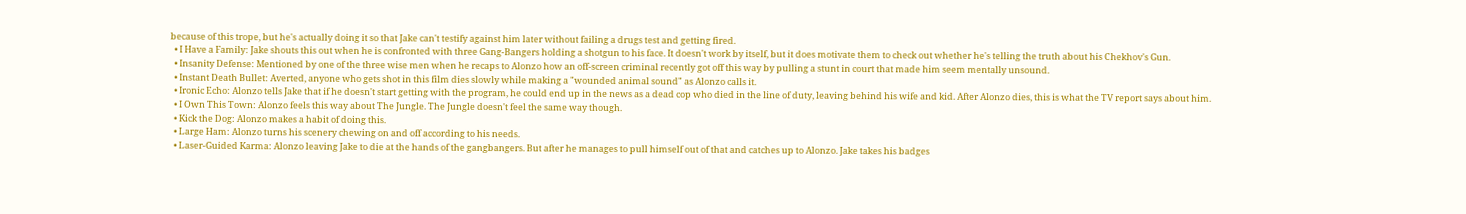because of this trope, but he's actually doing it so that Jake can't testify against him later without failing a drugs test and getting fired.
  • I Have a Family: Jake shouts this out when he is confronted with three Gang-Bangers holding a shotgun to his face. It doesn't work by itself, but it does motivate them to check out whether he's telling the truth about his Chekhov's Gun.
  • Insanity Defense: Mentioned by one of the three wise men when he recaps to Alonzo how an off-screen criminal recently got off this way by pulling a stunt in court that made him seem mentally unsound.
  • Instant Death Bullet: Averted, anyone who gets shot in this film dies slowly while making a "wounded animal sound" as Alonzo calls it.
  • Ironic Echo: Alonzo tells Jake that if he doesn't start getting with the program, he could end up in the news as a dead cop who died in the line of duty, leaving behind his wife and kid. After Alonzo dies, this is what the TV report says about him.
  • I Own This Town: Alonzo feels this way about The Jungle. The Jungle doesn't feel the same way though.
  • Kick the Dog: Alonzo makes a habit of doing this.
  • Large Ham: Alonzo turns his scenery chewing on and off according to his needs.
  • Laser-Guided Karma: Alonzo leaving Jake to die at the hands of the gangbangers. But after he manages to pull himself out of that and catches up to Alonzo. Jake takes his badges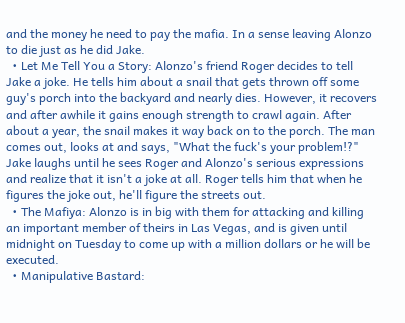and the money he need to pay the mafia. In a sense leaving Alonzo to die just as he did Jake.
  • Let Me Tell You a Story: Alonzo's friend Roger decides to tell Jake a joke. He tells him about a snail that gets thrown off some guy's porch into the backyard and nearly dies. However, it recovers and after awhile it gains enough strength to crawl again. After about a year, the snail makes it way back on to the porch. The man comes out, looks at and says, "What the fuck's your problem!?" Jake laughs until he sees Roger and Alonzo's serious expressions and realize that it isn't a joke at all. Roger tells him that when he figures the joke out, he'll figure the streets out.
  • The Mafiya: Alonzo is in big with them for attacking and killing an important member of theirs in Las Vegas, and is given until midnight on Tuesday to come up with a million dollars or he will be executed.
  • Manipulative Bastard: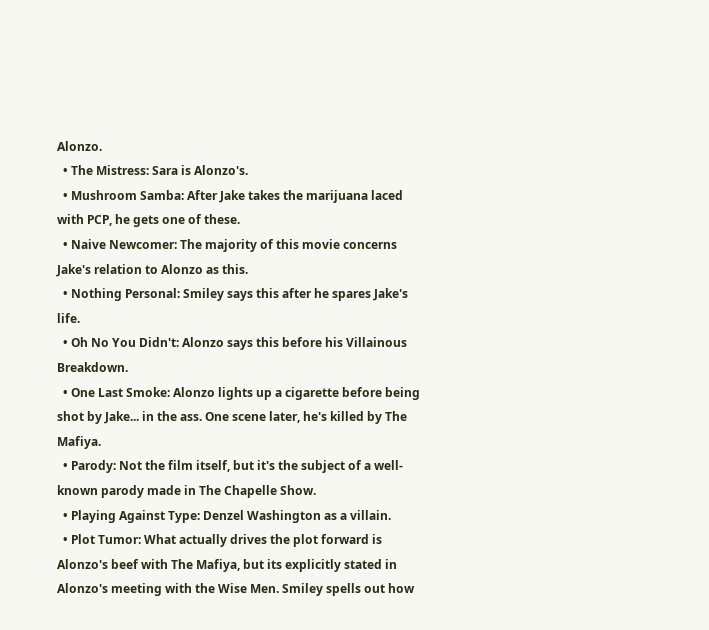Alonzo.
  • The Mistress: Sara is Alonzo's.
  • Mushroom Samba: After Jake takes the marijuana laced with PCP, he gets one of these.
  • Naive Newcomer: The majority of this movie concerns Jake's relation to Alonzo as this.
  • Nothing Personal: Smiley says this after he spares Jake's life.
  • Oh No You Didn't: Alonzo says this before his Villainous Breakdown.
  • One Last Smoke: Alonzo lights up a cigarette before being shot by Jake... in the ass. One scene later, he's killed by The Mafiya.
  • Parody: Not the film itself, but it's the subject of a well-known parody made in The Chapelle Show.
  • Playing Against Type: Denzel Washington as a villain.
  • Plot Tumor: What actually drives the plot forward is Alonzo's beef with The Mafiya, but its explicitly stated in Alonzo's meeting with the Wise Men. Smiley spells out how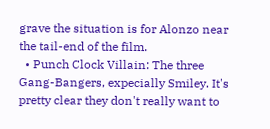grave the situation is for Alonzo near the tail-end of the film.
  • Punch Clock Villain: The three Gang-Bangers, expecially Smiley. It's pretty clear they don't really want to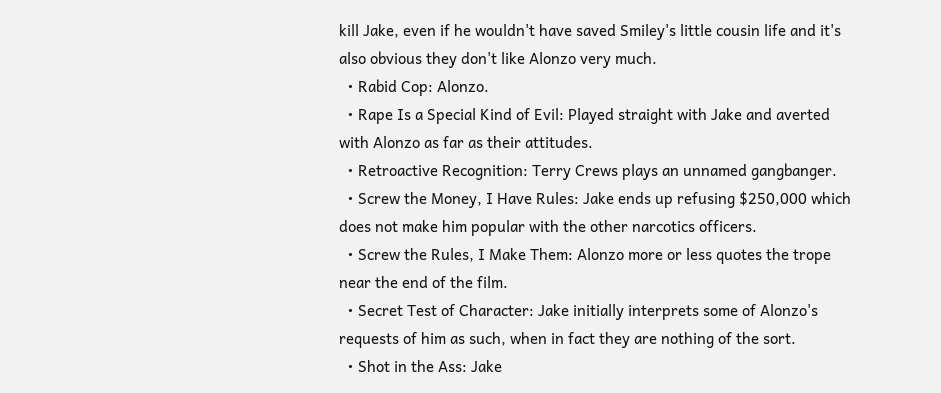kill Jake, even if he wouldn't have saved Smiley's little cousin life and it's also obvious they don't like Alonzo very much.
  • Rabid Cop: Alonzo.
  • Rape Is a Special Kind of Evil: Played straight with Jake and averted with Alonzo as far as their attitudes.
  • Retroactive Recognition: Terry Crews plays an unnamed gangbanger.
  • Screw the Money, I Have Rules: Jake ends up refusing $250,000 which does not make him popular with the other narcotics officers.
  • Screw the Rules, I Make Them: Alonzo more or less quotes the trope near the end of the film.
  • Secret Test of Character: Jake initially interprets some of Alonzo's requests of him as such, when in fact they are nothing of the sort.
  • Shot in the Ass: Jake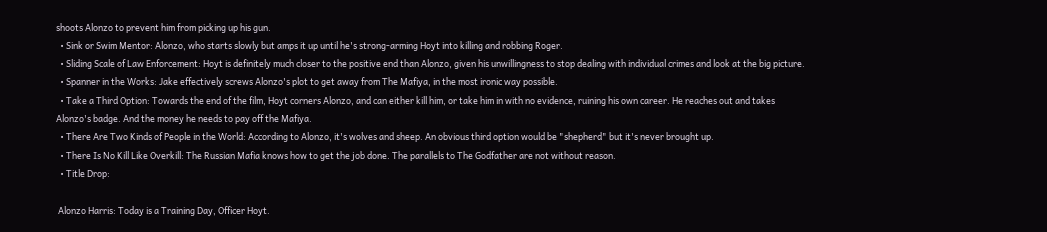shoots Alonzo to prevent him from picking up his gun.
  • Sink or Swim Mentor: Alonzo, who starts slowly but amps it up until he's strong-arming Hoyt into killing and robbing Roger.
  • Sliding Scale of Law Enforcement: Hoyt is definitely much closer to the positive end than Alonzo, given his unwillingness to stop dealing with individual crimes and look at the big picture.
  • Spanner in the Works: Jake effectively screws Alonzo's plot to get away from The Mafiya, in the most ironic way possible.
  • Take a Third Option: Towards the end of the film, Hoyt corners Alonzo, and can either kill him, or take him in with no evidence, ruining his own career. He reaches out and takes Alonzo's badge. And the money he needs to pay off the Mafiya.
  • There Are Two Kinds of People in the World: According to Alonzo, it's wolves and sheep. An obvious third option would be "shepherd" but it's never brought up.
  • There Is No Kill Like Overkill: The Russian Mafia knows how to get the job done. The parallels to The Godfather are not without reason.
  • Title Drop:

 Alonzo Harris: Today is a Training Day, Officer Hoyt.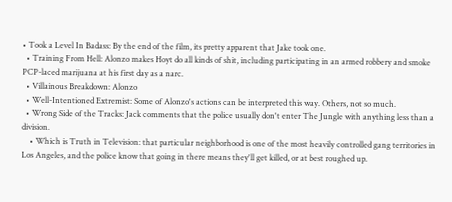• Took a Level In Badass: By the end of the film, its pretty apparent that Jake took one.
  • Training From Hell: Alonzo makes Hoyt do all kinds of shit, including participating in an armed robbery and smoke PCP-laced marijuana at his first day as a narc.
  • Villainous Breakdown: Alonzo
  • Well-Intentioned Extremist: Some of Alonzo's actions can be interpreted this way. Others, not so much.
  • Wrong Side of the Tracks: Jack comments that the police usually don't enter The Jungle with anything less than a division.
    • Which is Truth in Television: that particular neighborhood is one of the most heavily controlled gang territories in Los Angeles, and the police know that going in there means they'll get killed, or at best roughed up.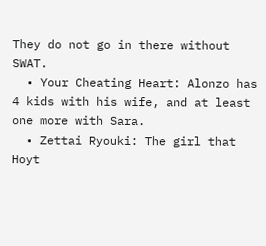They do not go in there without SWAT.
  • Your Cheating Heart: Alonzo has 4 kids with his wife, and at least one more with Sara.
  • Zettai Ryouki: The girl that Hoyt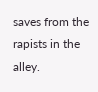saves from the rapists in the alley.